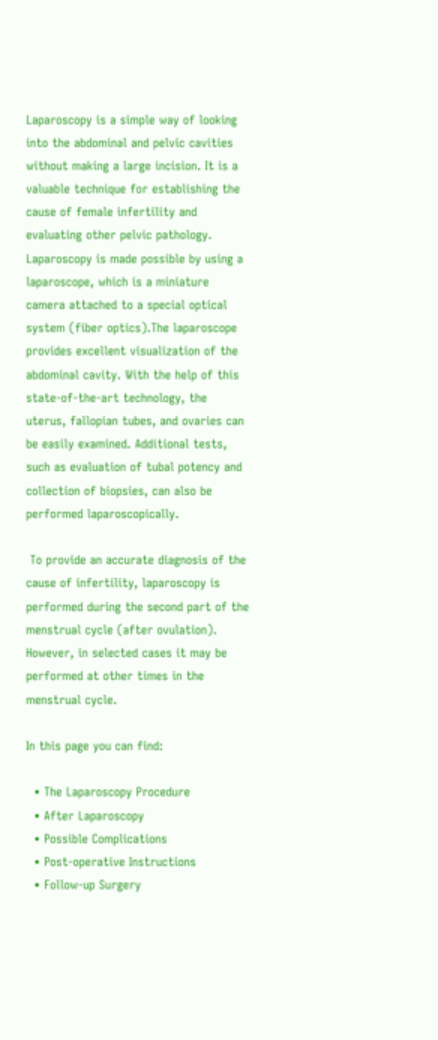Laparoscopy is a simple way of looking into the abdominal and pelvic cavities without making a large incision. It is a valuable technique for establishing the cause of female infertility and evaluating other pelvic pathology. Laparoscopy is made possible by using a laparoscope, which is a miniature camera attached to a special optical system (fiber optics).The laparoscope provides excellent visualization of the abdominal cavity. With the help of this state-of-the-art technology, the uterus, fallopian tubes, and ovaries can be easily examined. Additional tests, such as evaluation of tubal potency and collection of biopsies, can also be performed laparoscopically.

 To provide an accurate diagnosis of the cause of infertility, laparoscopy is performed during the second part of the menstrual cycle (after ovulation). However, in selected cases it may be performed at other times in the menstrual cycle.

In this page you can find:

  • The Laparoscopy Procedure
  • After Laparoscopy
  • Possible Complications
  • Post-operative Instructions
  • Follow-up Surgery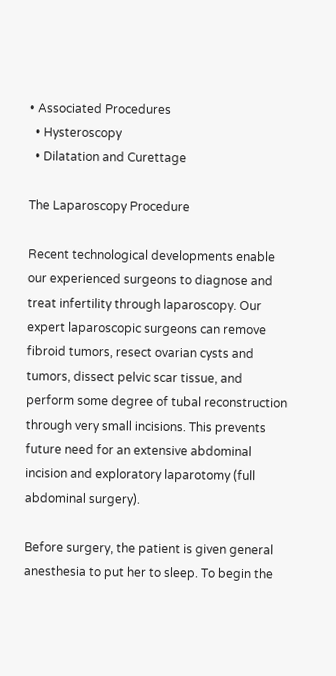• Associated Procedures
  • Hysteroscopy
  • Dilatation and Curettage

The Laparoscopy Procedure

Recent technological developments enable our experienced surgeons to diagnose and treat infertility through laparoscopy. Our expert laparoscopic surgeons can remove fibroid tumors, resect ovarian cysts and tumors, dissect pelvic scar tissue, and perform some degree of tubal reconstruction through very small incisions. This prevents future need for an extensive abdominal incision and exploratory laparotomy (full abdominal surgery).

Before surgery, the patient is given general anesthesia to put her to sleep. To begin the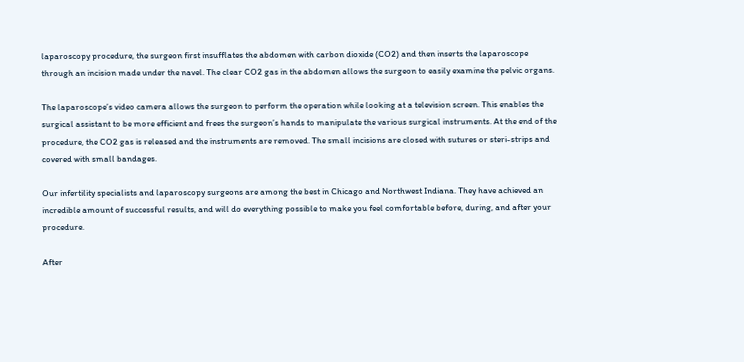laparoscopy procedure, the surgeon first insufflates the abdomen with carbon dioxide (CO2) and then inserts the laparoscope through an incision made under the navel. The clear CO2 gas in the abdomen allows the surgeon to easily examine the pelvic organs.

The laparoscope’s video camera allows the surgeon to perform the operation while looking at a television screen. This enables the surgical assistant to be more efficient and frees the surgeon’s hands to manipulate the various surgical instruments. At the end of the procedure, the CO2 gas is released and the instruments are removed. The small incisions are closed with sutures or steri-strips and covered with small bandages.

Our infertility specialists and laparoscopy surgeons are among the best in Chicago and Northwest Indiana. They have achieved an incredible amount of successful results, and will do everything possible to make you feel comfortable before, during, and after your procedure.

After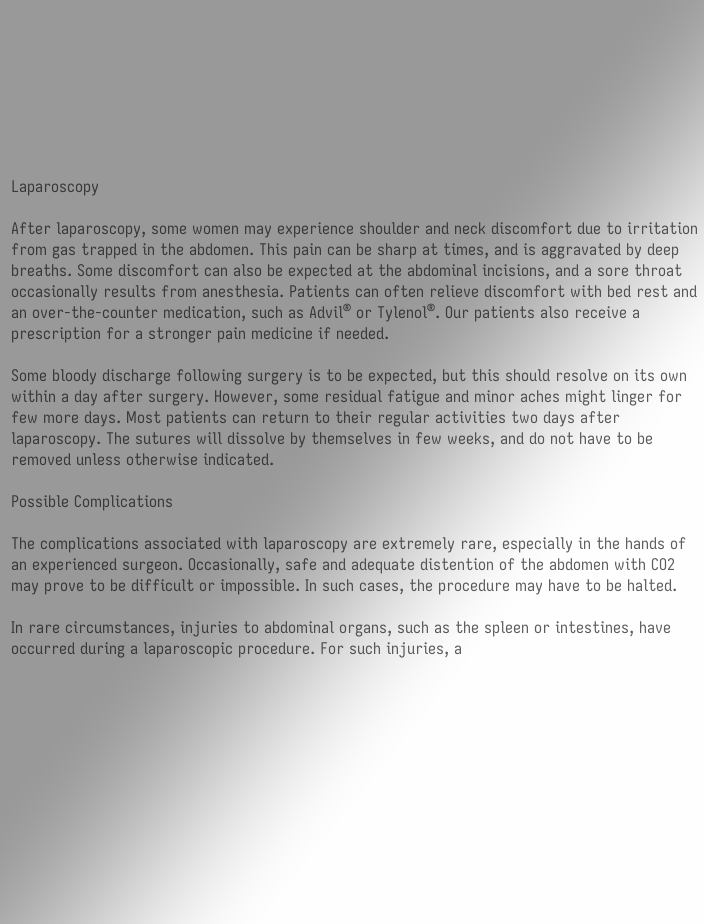Laparoscopy

After laparoscopy, some women may experience shoulder and neck discomfort due to irritation from gas trapped in the abdomen. This pain can be sharp at times, and is aggravated by deep breaths. Some discomfort can also be expected at the abdominal incisions, and a sore throat occasionally results from anesthesia. Patients can often relieve discomfort with bed rest and an over-the-counter medication, such as Advil® or Tylenol®. Our patients also receive a prescription for a stronger pain medicine if needed.

Some bloody discharge following surgery is to be expected, but this should resolve on its own within a day after surgery. However, some residual fatigue and minor aches might linger for few more days. Most patients can return to their regular activities two days after laparoscopy. The sutures will dissolve by themselves in few weeks, and do not have to be removed unless otherwise indicated.

Possible Complications

The complications associated with laparoscopy are extremely rare, especially in the hands of an experienced surgeon. Occasionally, safe and adequate distention of the abdomen with CO2 may prove to be difficult or impossible. In such cases, the procedure may have to be halted.

In rare circumstances, injuries to abdominal organs, such as the spleen or intestines, have occurred during a laparoscopic procedure. For such injuries, a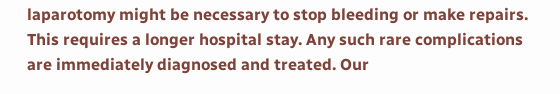laparotomy might be necessary to stop bleeding or make repairs. This requires a longer hospital stay. Any such rare complications are immediately diagnosed and treated. Our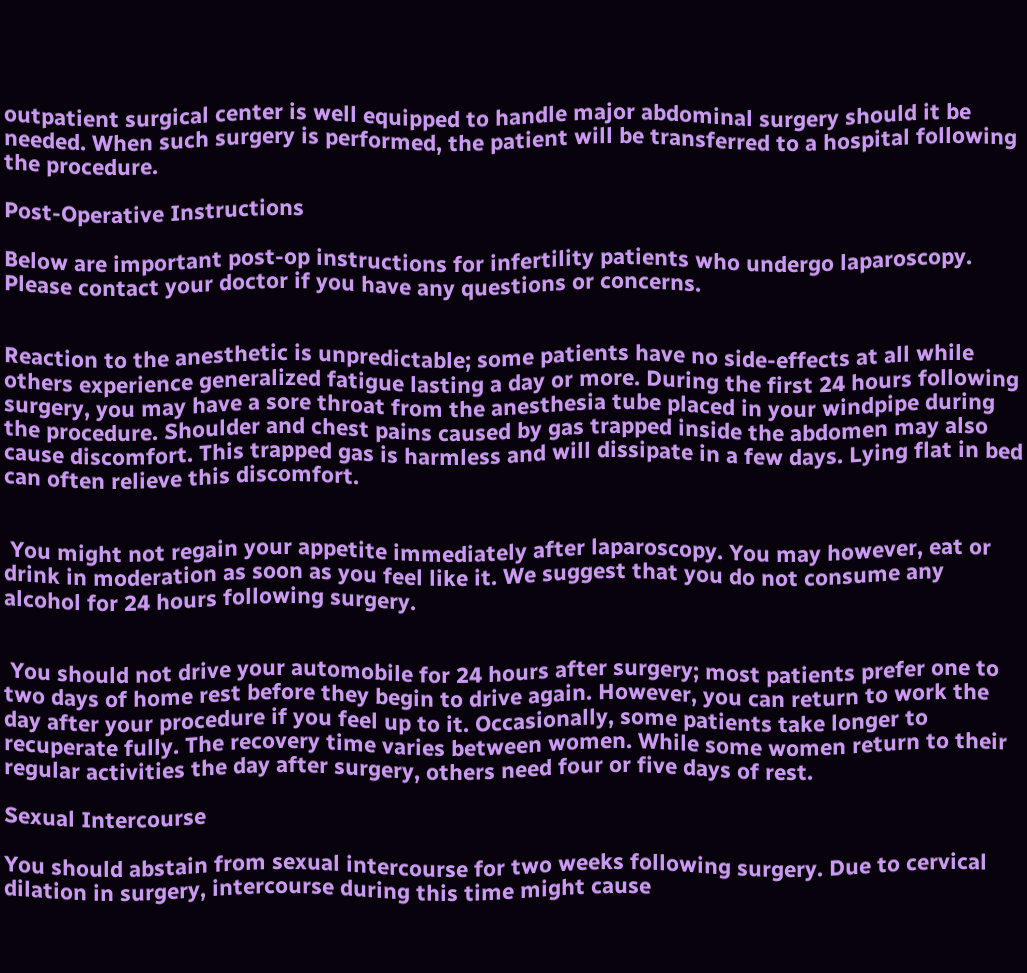outpatient surgical center is well equipped to handle major abdominal surgery should it be needed. When such surgery is performed, the patient will be transferred to a hospital following the procedure.

Post-Operative Instructions

Below are important post-op instructions for infertility patients who undergo laparoscopy. Please contact your doctor if you have any questions or concerns.


Reaction to the anesthetic is unpredictable; some patients have no side-effects at all while others experience generalized fatigue lasting a day or more. During the first 24 hours following surgery, you may have a sore throat from the anesthesia tube placed in your windpipe during the procedure. Shoulder and chest pains caused by gas trapped inside the abdomen may also cause discomfort. This trapped gas is harmless and will dissipate in a few days. Lying flat in bed can often relieve this discomfort.


 You might not regain your appetite immediately after laparoscopy. You may however, eat or drink in moderation as soon as you feel like it. We suggest that you do not consume any alcohol for 24 hours following surgery.


 You should not drive your automobile for 24 hours after surgery; most patients prefer one to two days of home rest before they begin to drive again. However, you can return to work the day after your procedure if you feel up to it. Occasionally, some patients take longer to recuperate fully. The recovery time varies between women. While some women return to their regular activities the day after surgery, others need four or five days of rest.

Sexual Intercourse

You should abstain from sexual intercourse for two weeks following surgery. Due to cervical dilation in surgery, intercourse during this time might cause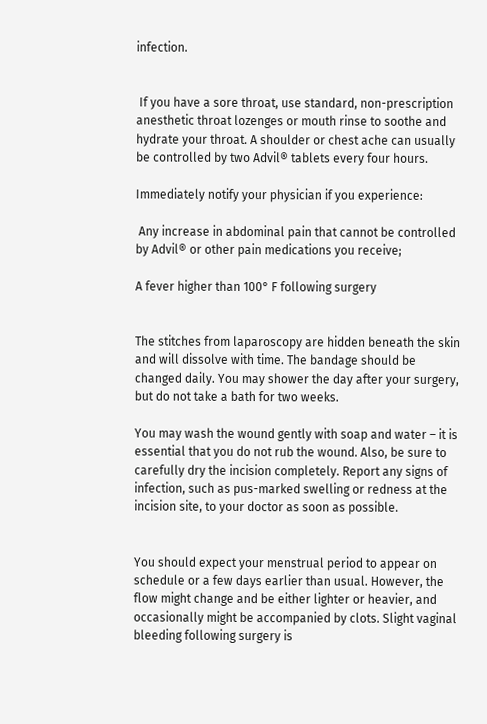infection.


 If you have a sore throat, use standard, non-prescription anesthetic throat lozenges or mouth rinse to soothe and hydrate your throat. A shoulder or chest ache can usually be controlled by two Advil® tablets every four hours.

Immediately notify your physician if you experience:

 Any increase in abdominal pain that cannot be controlled by Advil® or other pain medications you receive;

A fever higher than 100° F following surgery


The stitches from laparoscopy are hidden beneath the skin and will dissolve with time. The bandage should be changed daily. You may shower the day after your surgery, but do not take a bath for two weeks.

You may wash the wound gently with soap and water – it is essential that you do not rub the wound. Also, be sure to carefully dry the incision completely. Report any signs of infection, such as pus-marked swelling or redness at the incision site, to your doctor as soon as possible.


You should expect your menstrual period to appear on schedule or a few days earlier than usual. However, the flow might change and be either lighter or heavier, and occasionally might be accompanied by clots. Slight vaginal bleeding following surgery is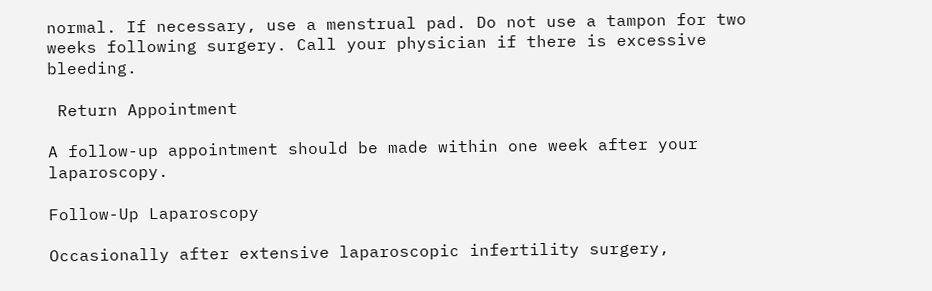normal. If necessary, use a menstrual pad. Do not use a tampon for two weeks following surgery. Call your physician if there is excessive bleeding.

 Return Appointment

A follow-up appointment should be made within one week after your laparoscopy.

Follow-Up Laparoscopy

Occasionally after extensive laparoscopic infertility surgery,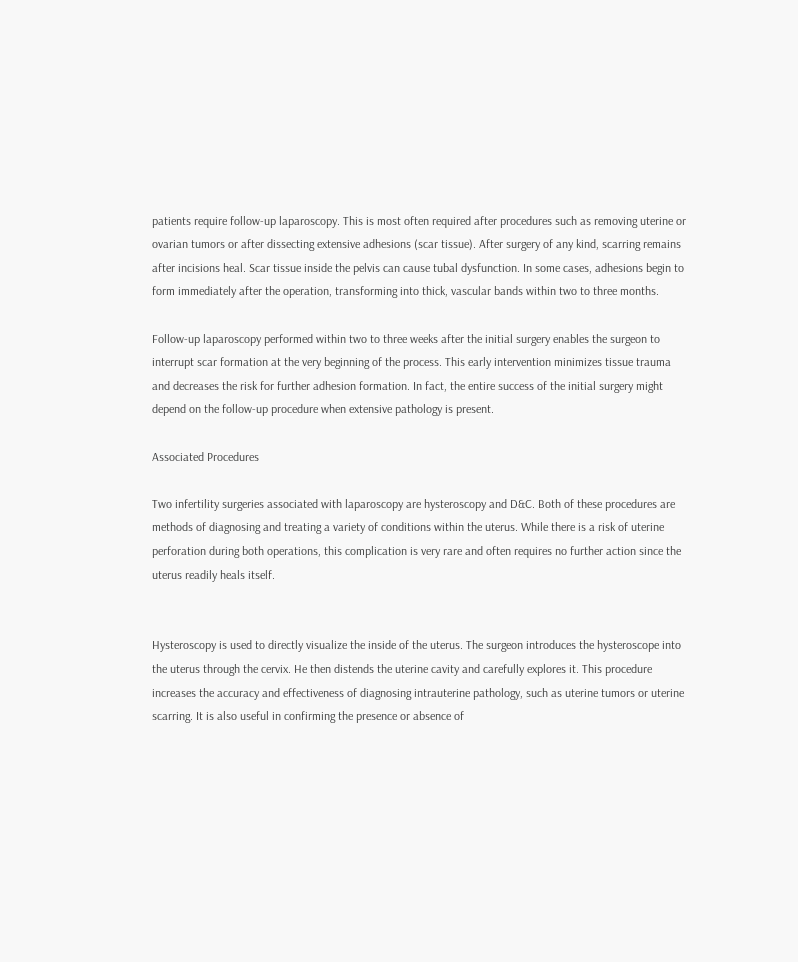patients require follow-up laparoscopy. This is most often required after procedures such as removing uterine or ovarian tumors or after dissecting extensive adhesions (scar tissue). After surgery of any kind, scarring remains after incisions heal. Scar tissue inside the pelvis can cause tubal dysfunction. In some cases, adhesions begin to form immediately after the operation, transforming into thick, vascular bands within two to three months.

Follow-up laparoscopy performed within two to three weeks after the initial surgery enables the surgeon to interrupt scar formation at the very beginning of the process. This early intervention minimizes tissue trauma and decreases the risk for further adhesion formation. In fact, the entire success of the initial surgery might depend on the follow-up procedure when extensive pathology is present.

Associated Procedures

Two infertility surgeries associated with laparoscopy are hysteroscopy and D&C. Both of these procedures are methods of diagnosing and treating a variety of conditions within the uterus. While there is a risk of uterine perforation during both operations, this complication is very rare and often requires no further action since the uterus readily heals itself.


Hysteroscopy is used to directly visualize the inside of the uterus. The surgeon introduces the hysteroscope into the uterus through the cervix. He then distends the uterine cavity and carefully explores it. This procedure increases the accuracy and effectiveness of diagnosing intrauterine pathology, such as uterine tumors or uterine scarring. It is also useful in confirming the presence or absence of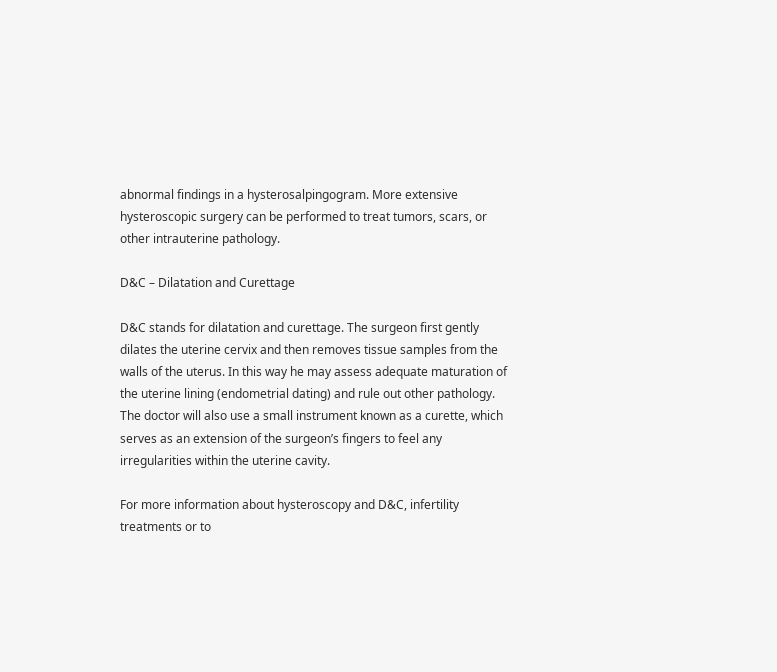abnormal findings in a hysterosalpingogram. More extensive hysteroscopic surgery can be performed to treat tumors, scars, or other intrauterine pathology.

D&C – Dilatation and Curettage

D&C stands for dilatation and curettage. The surgeon first gently dilates the uterine cervix and then removes tissue samples from the walls of the uterus. In this way he may assess adequate maturation of the uterine lining (endometrial dating) and rule out other pathology. The doctor will also use a small instrument known as a curette, which serves as an extension of the surgeon’s fingers to feel any irregularities within the uterine cavity.

For more information about hysteroscopy and D&C, infertility treatments or to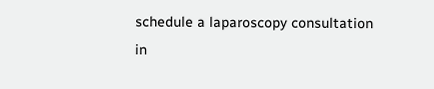schedule a laparoscopy consultation in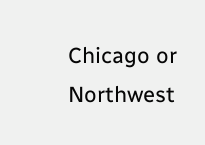Chicago or Northwest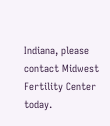Indiana, please contact Midwest Fertility Center today.